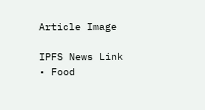Article Image

IPFS News Link • Food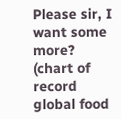Please sir, I want some more? (chart of record global food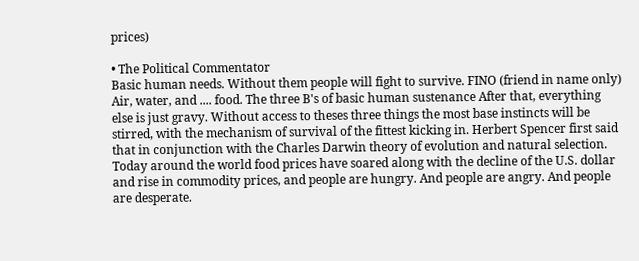prices)

• The Political Commentator
Basic human needs. Without them people will fight to survive. FINO (friend in name only) Air, water, and .... food. The three B's of basic human sustenance After that, everything else is just gravy. Without access to theses three things the most base instincts will be stirred, with the mechanism of survival of the fittest kicking in. Herbert Spencer first said that in conjunction with the Charles Darwin theory of evolution and natural selection. Today around the world food prices have soared along with the decline of the U.S. dollar and rise in commodity prices, and people are hungry. And people are angry. And people are desperate.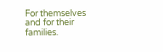For themselves and for their families.